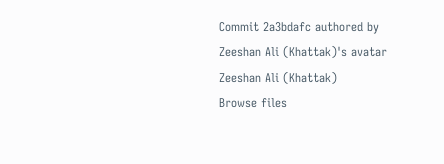Commit 2a3bdafc authored by Zeeshan Ali (Khattak)'s avatar Zeeshan Ali (Khattak)
Browse files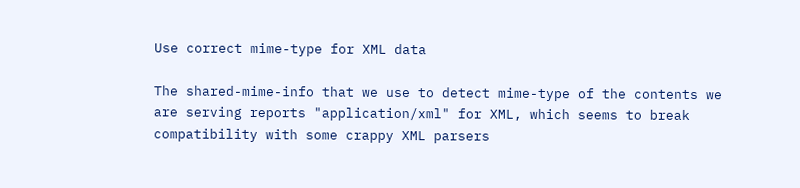Use correct mime-type for XML data

The shared-mime-info that we use to detect mime-type of the contents we
are serving reports "application/xml" for XML, which seems to break
compatibility with some crappy XML parsers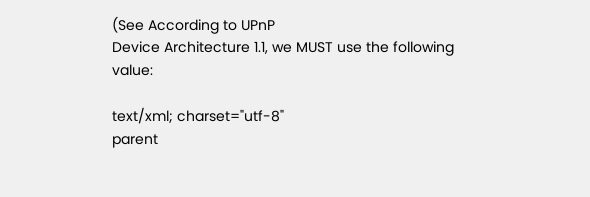(See According to UPnP
Device Architecture 1.1, we MUST use the following value:

text/xml; charset="utf-8"
parent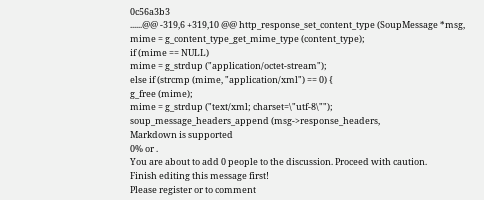0c56a3b3
......@@ -319,6 +319,10 @@ http_response_set_content_type (SoupMessage *msg,
mime = g_content_type_get_mime_type (content_type);
if (mime == NULL)
mime = g_strdup ("application/octet-stream");
else if (strcmp (mime, "application/xml") == 0) {
g_free (mime);
mime = g_strdup ("text/xml; charset=\"utf-8\"");
soup_message_headers_append (msg->response_headers,
Markdown is supported
0% or .
You are about to add 0 people to the discussion. Proceed with caution.
Finish editing this message first!
Please register or to comment